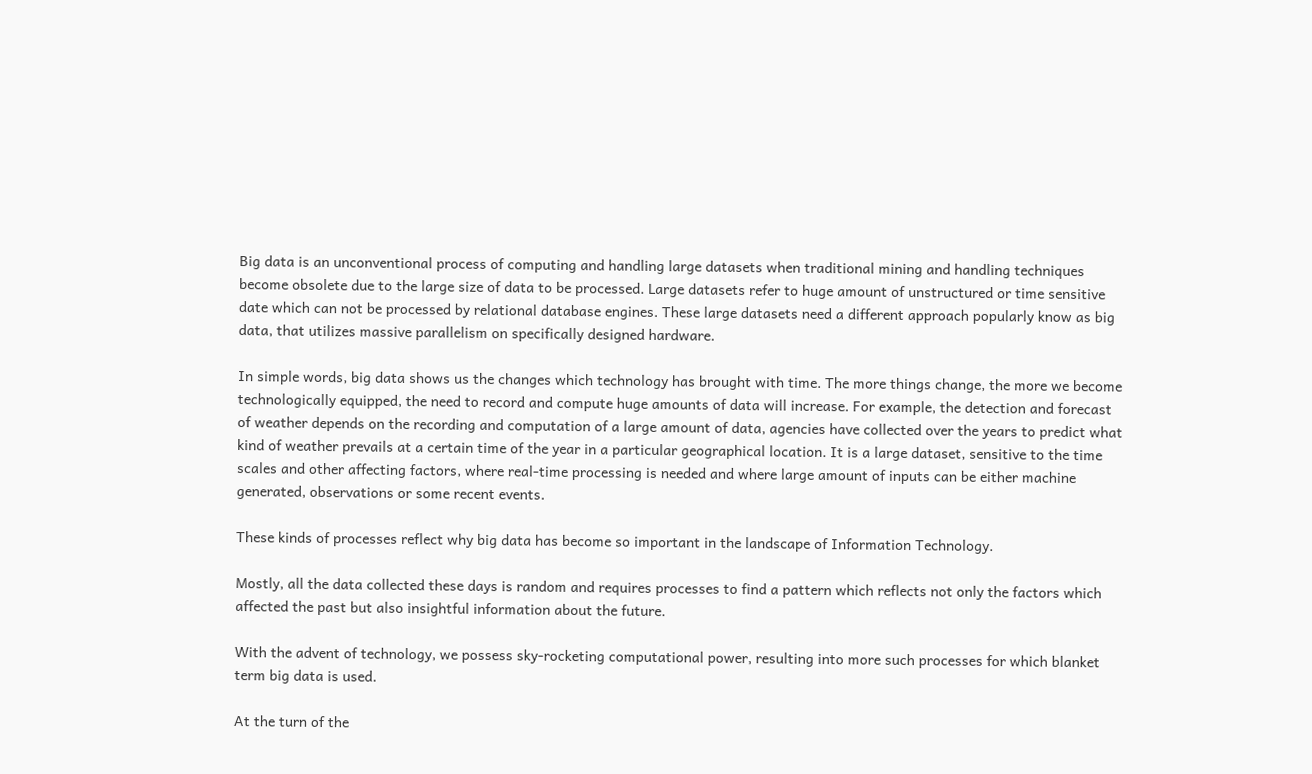Big data is an unconventional process of computing and handling large datasets when traditional mining and handling techniques become obsolete due to the large size of data to be processed. Large datasets refer to huge amount of unstructured or time sensitive date which can not be processed by relational database engines. These large datasets need a different approach popularly know as big data, that utilizes massive parallelism on specifically designed hardware.

In simple words, big data shows us the changes which technology has brought with time. The more things change, the more we become technologically equipped, the need to record and compute huge amounts of data will increase. For example, the detection and forecast of weather depends on the recording and computation of a large amount of data, agencies have collected over the years to predict what kind of weather prevails at a certain time of the year in a particular geographical location. It is a large dataset, sensitive to the time scales and other affecting factors, where real-time processing is needed and where large amount of inputs can be either machine generated, observations or some recent events.

These kinds of processes reflect why big data has become so important in the landscape of Information Technology.

Mostly, all the data collected these days is random and requires processes to find a pattern which reflects not only the factors which affected the past but also insightful information about the future.

With the advent of technology, we possess sky-rocketing computational power, resulting into more such processes for which blanket term big data is used.

At the turn of the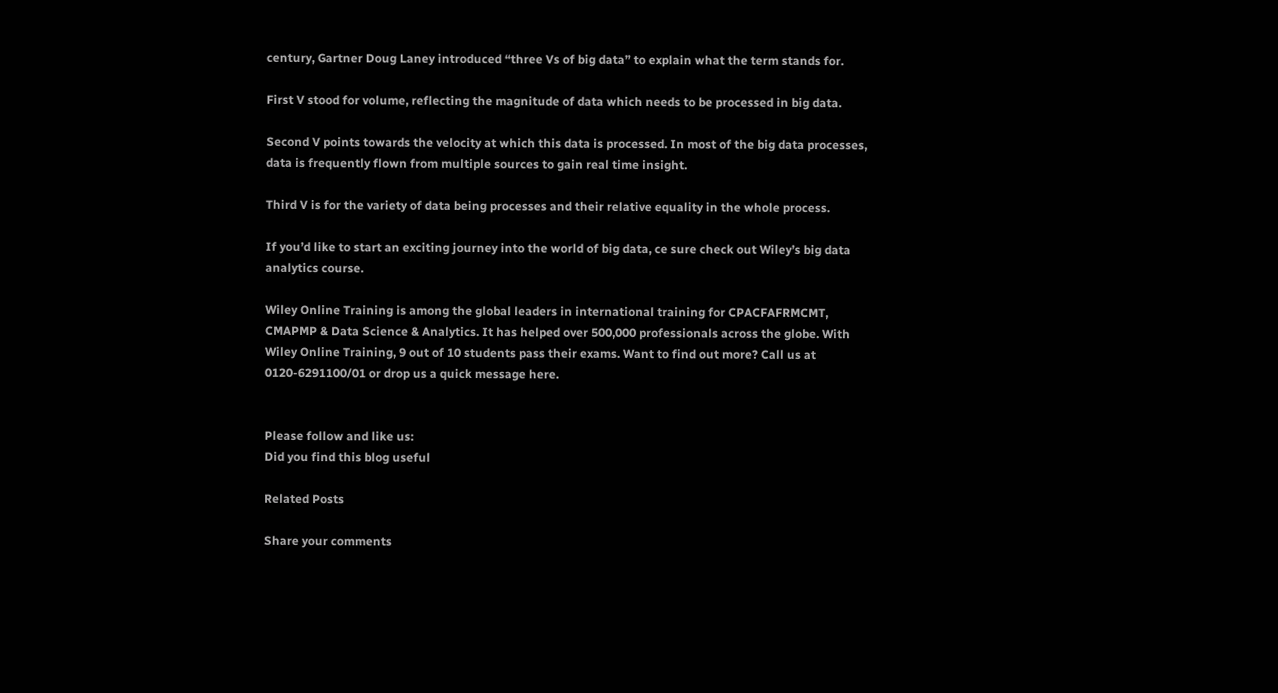century, Gartner Doug Laney introduced “three Vs of big data” to explain what the term stands for.

First V stood for volume, reflecting the magnitude of data which needs to be processed in big data.

Second V points towards the velocity at which this data is processed. In most of the big data processes, data is frequently flown from multiple sources to gain real time insight.

Third V is for the variety of data being processes and their relative equality in the whole process.

If you’d like to start an exciting journey into the world of big data, ce sure check out Wiley’s big data analytics course.

Wiley Online Training is among the global leaders in international training for CPACFAFRMCMT,  CMAPMP & Data Science & Analytics. It has helped over 500,000 professionals across the globe. With Wiley Online Training, 9 out of 10 students pass their exams. Want to find out more? Call us at 0120-6291100/01 or drop us a quick message here.


Please follow and like us:
Did you find this blog useful

Related Posts

Share your comments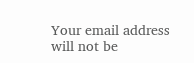Your email address will not be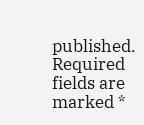published. Required fields are marked *